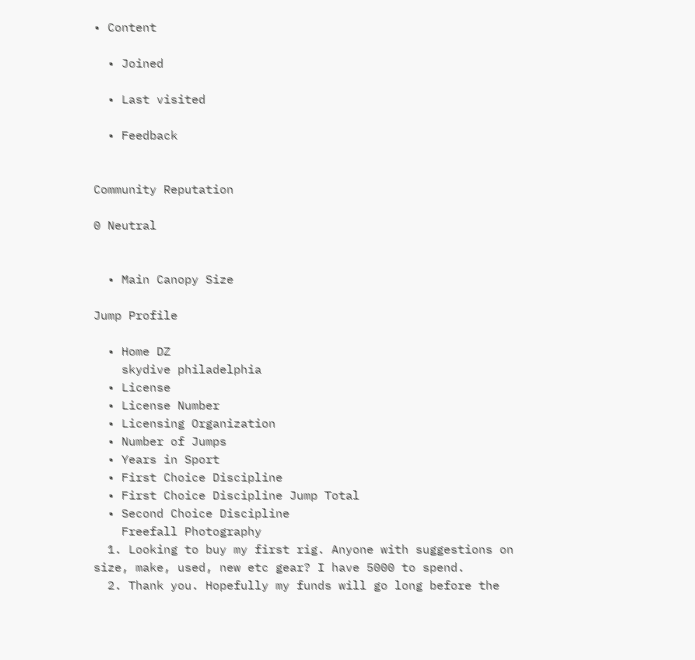• Content

  • Joined

  • Last visited

  • Feedback


Community Reputation

0 Neutral


  • Main Canopy Size

Jump Profile

  • Home DZ
    skydive philadelphia
  • License
  • License Number
  • Licensing Organization
  • Number of Jumps
  • Years in Sport
  • First Choice Discipline
  • First Choice Discipline Jump Total
  • Second Choice Discipline
    Freefall Photography
  1. Looking to buy my first rig. Anyone with suggestions on size, make, used, new etc gear? I have 5000 to spend.
  2. Thank you. Hopefully my funds will go long before the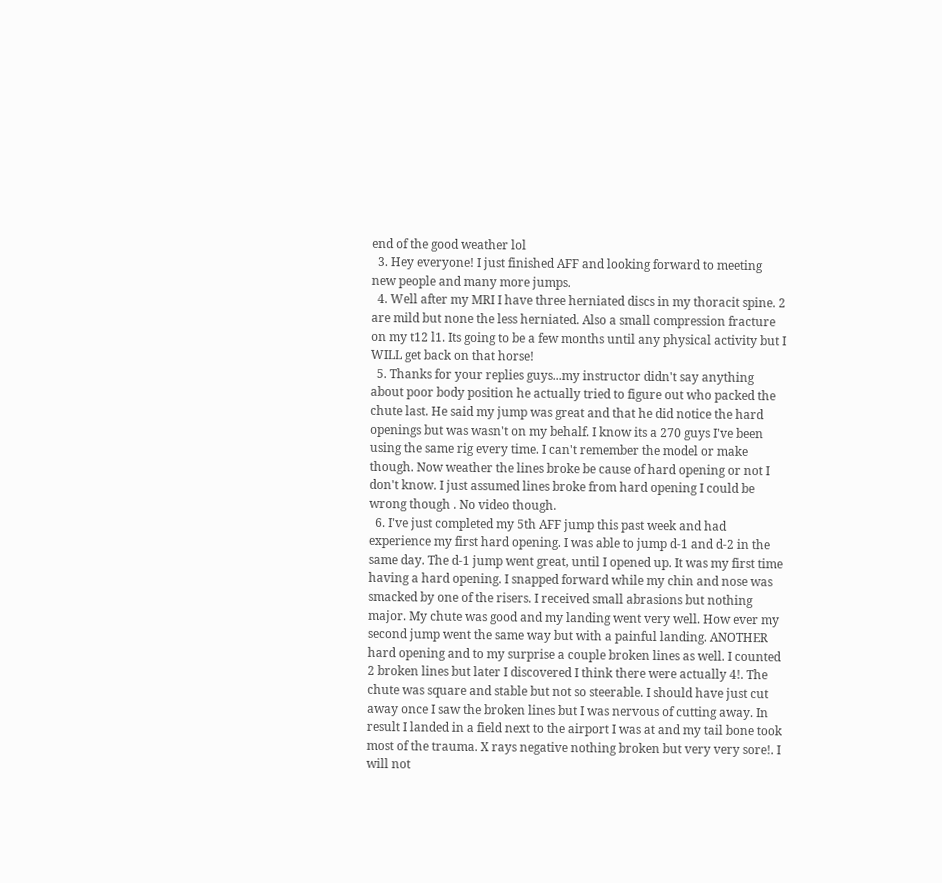end of the good weather lol
  3. Hey everyone! I just finished AFF and looking forward to meeting new people and many more jumps.
  4. Well after my MRI I have three herniated discs in my thoracit spine. 2 are mild but none the less herniated. Also a small compression fracture on my t12 l1. Its going to be a few months until any physical activity but I WILL get back on that horse!
  5. Thanks for your replies guys...my instructor didn't say anything about poor body position he actually tried to figure out who packed the chute last. He said my jump was great and that he did notice the hard openings but was wasn't on my behalf. I know its a 270 guys I've been using the same rig every time. I can't remember the model or make though. Now weather the lines broke be cause of hard opening or not I don't know. I just assumed lines broke from hard opening I could be wrong though . No video though.
  6. I've just completed my 5th AFF jump this past week and had experience my first hard opening. I was able to jump d-1 and d-2 in the same day. The d-1 jump went great, until I opened up. It was my first time having a hard opening. I snapped forward while my chin and nose was smacked by one of the risers. I received small abrasions but nothing major. My chute was good and my landing went very well. How ever my second jump went the same way but with a painful landing. ANOTHER hard opening and to my surprise a couple broken lines as well. I counted 2 broken lines but later I discovered I think there were actually 4!. The chute was square and stable but not so steerable. I should have just cut away once I saw the broken lines but I was nervous of cutting away. In result I landed in a field next to the airport I was at and my tail bone took most of the trauma. X rays negative nothing broken but very very sore!. I will not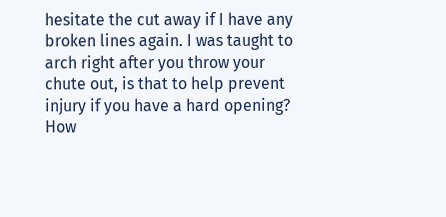hesitate the cut away if I have any broken lines again. I was taught to arch right after you throw your chute out, is that to help prevent injury if you have a hard opening? How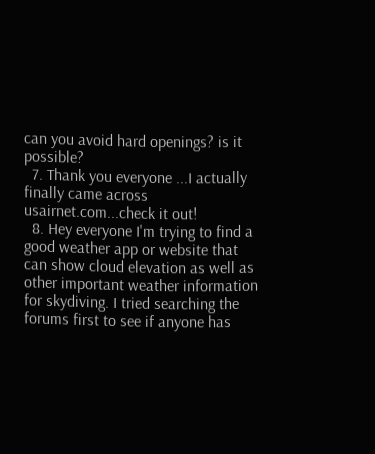can you avoid hard openings? is it possible?
  7. Thank you everyone ...I actually finally came across usairnet.com...check it out!
  8. Hey everyone I'm trying to find a good weather app or website that can show cloud elevation as well as other important weather information for skydiving. I tried searching the forums first to see if anyone has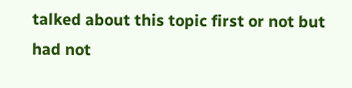talked about this topic first or not but had not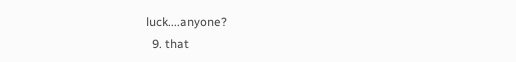luck....anyone?
  9. that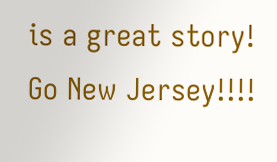is a great story! Go New Jersey!!!!